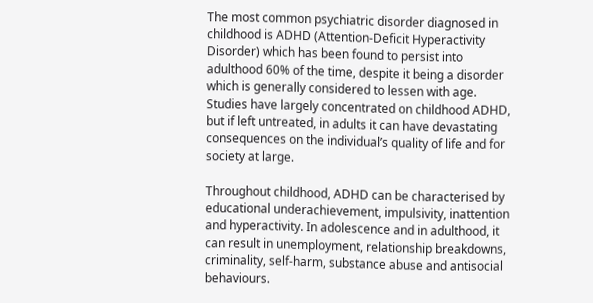The most common psychiatric disorder diagnosed in childhood is ADHD (Attention-Deficit Hyperactivity Disorder) which has been found to persist into adulthood 60% of the time, despite it being a disorder which is generally considered to lessen with age. Studies have largely concentrated on childhood ADHD, but if left untreated, in adults it can have devastating consequences on the individual’s quality of life and for society at large.

Throughout childhood, ADHD can be characterised by educational underachievement, impulsivity, inattention and hyperactivity. In adolescence and in adulthood, it can result in unemployment, relationship breakdowns, criminality, self-harm, substance abuse and antisocial behaviours.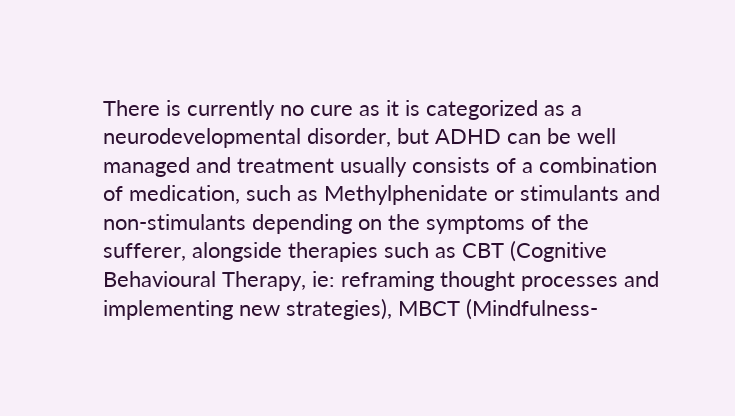There is currently no cure as it is categorized as a neurodevelopmental disorder, but ADHD can be well managed and treatment usually consists of a combination of medication, such as Methylphenidate or stimulants and non-stimulants depending on the symptoms of the sufferer, alongside therapies such as CBT (Cognitive Behavioural Therapy, ie: reframing thought processes and implementing new strategies), MBCT (Mindfulness-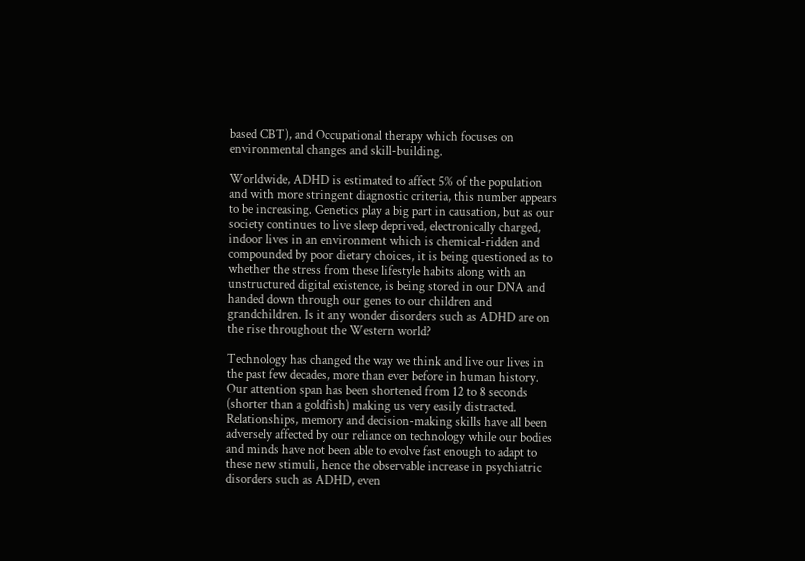based CBT), and Occupational therapy which focuses on environmental changes and skill-building.

Worldwide, ADHD is estimated to affect 5% of the population and with more stringent diagnostic criteria, this number appears to be increasing. Genetics play a big part in causation, but as our society continues to live sleep deprived, electronically charged, indoor lives in an environment which is chemical-ridden and compounded by poor dietary choices, it is being questioned as to whether the stress from these lifestyle habits along with an unstructured digital existence, is being stored in our DNA and handed down through our genes to our children and grandchildren. Is it any wonder disorders such as ADHD are on the rise throughout the Western world?

Technology has changed the way we think and live our lives in the past few decades, more than ever before in human history. Our attention span has been shortened from 12 to 8 seconds (shorter than a goldfish) making us very easily distracted. Relationships, memory and decision-making skills have all been adversely affected by our reliance on technology while our bodies and minds have not been able to evolve fast enough to adapt to these new stimuli, hence the observable increase in psychiatric disorders such as ADHD, even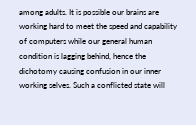among adults. It is possible our brains are working hard to meet the speed and capability of computers while our general human condition is lagging behind, hence the dichotomy causing confusion in our inner working selves. Such a conflicted state will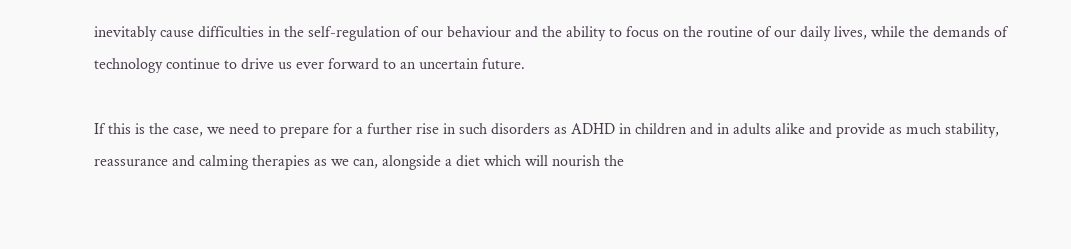inevitably cause difficulties in the self-regulation of our behaviour and the ability to focus on the routine of our daily lives, while the demands of technology continue to drive us ever forward to an uncertain future.

If this is the case, we need to prepare for a further rise in such disorders as ADHD in children and in adults alike and provide as much stability, reassurance and calming therapies as we can, alongside a diet which will nourish the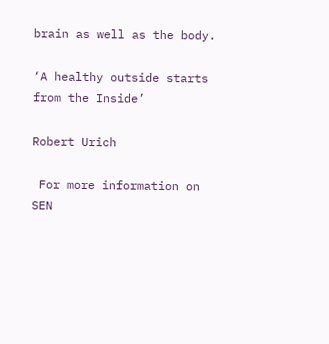brain as well as the body.

‘A healthy outside starts from the Inside’

Robert Urich

 For more information on SEN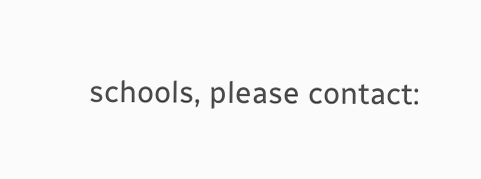schools, please contact: